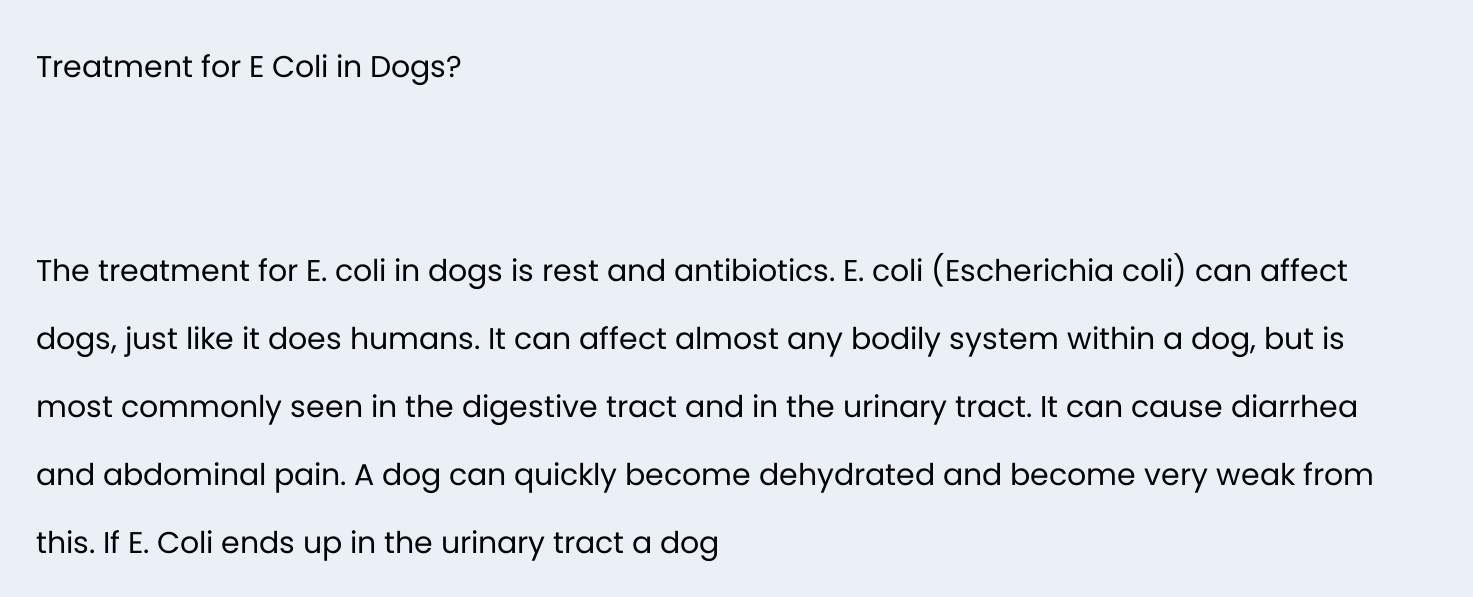Treatment for E Coli in Dogs?


The treatment for E. coli in dogs is rest and antibiotics. E. coli (Escherichia coli) can affect dogs, just like it does humans. It can affect almost any bodily system within a dog, but is most commonly seen in the digestive tract and in the urinary tract. It can cause diarrhea and abdominal pain. A dog can quickly become dehydrated and become very weak from this. If E. Coli ends up in the urinary tract a dog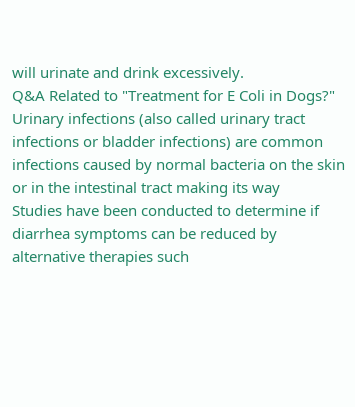will urinate and drink excessively.
Q&A Related to "Treatment for E Coli in Dogs?"
Urinary infections (also called urinary tract infections or bladder infections) are common infections caused by normal bacteria on the skin or in the intestinal tract making its way
Studies have been conducted to determine if diarrhea symptoms can be reduced by alternative therapies such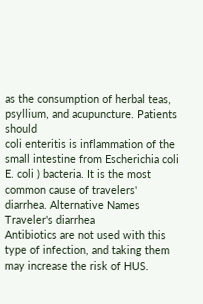as the consumption of herbal teas, psyllium, and acupuncture. Patients should
coli enteritis is inflammation of the small intestine from Escherichia coli E. coli ) bacteria. It is the most common cause of travelers' diarrhea. Alternative Names Traveler's diarrhea
Antibiotics are not used with this type of infection, and taking them may increase the risk of HUS.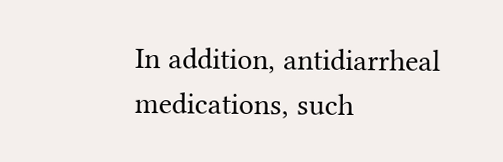In addition, antidiarrheal medications, such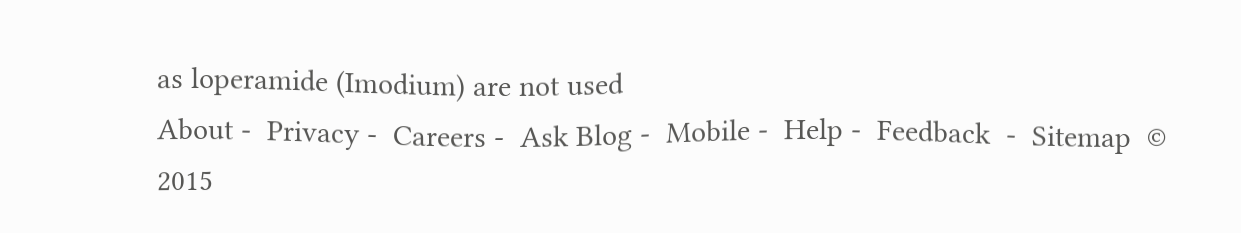as loperamide (Imodium) are not used
About -  Privacy -  Careers -  Ask Blog -  Mobile -  Help -  Feedback  -  Sitemap  © 2015